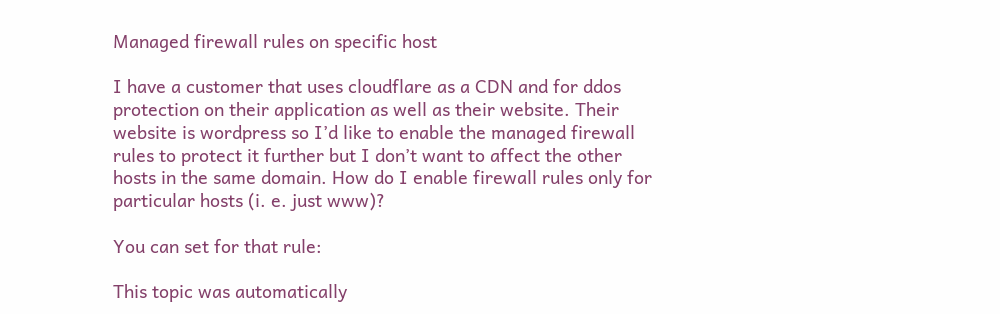Managed firewall rules on specific host

I have a customer that uses cloudflare as a CDN and for ddos protection on their application as well as their website. Their website is wordpress so I’d like to enable the managed firewall rules to protect it further but I don’t want to affect the other hosts in the same domain. How do I enable firewall rules only for particular hosts (i. e. just www)?

You can set for that rule:

This topic was automatically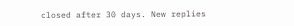closed after 30 days. New replies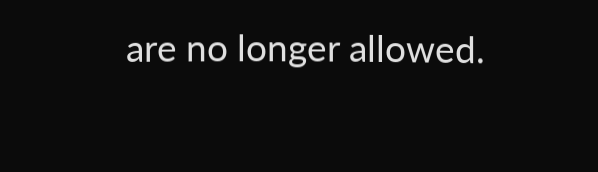are no longer allowed.